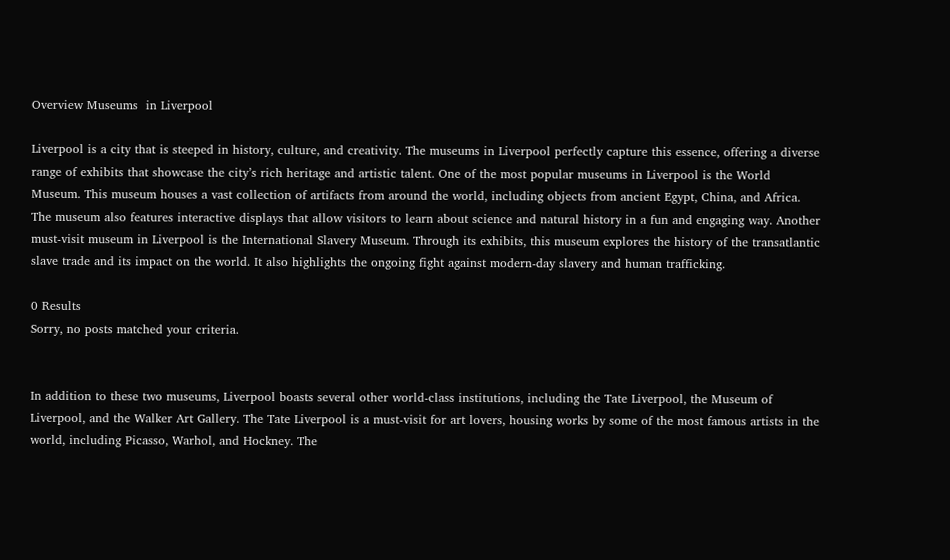Overview Museums  in Liverpool

Liverpool is a city that is steeped in history, culture, and creativity. The museums in Liverpool perfectly capture this essence, offering a diverse range of exhibits that showcase the city’s rich heritage and artistic talent. One of the most popular museums in Liverpool is the World Museum. This museum houses a vast collection of artifacts from around the world, including objects from ancient Egypt, China, and Africa. The museum also features interactive displays that allow visitors to learn about science and natural history in a fun and engaging way. Another must-visit museum in Liverpool is the International Slavery Museum. Through its exhibits, this museum explores the history of the transatlantic slave trade and its impact on the world. It also highlights the ongoing fight against modern-day slavery and human trafficking.

0 Results
Sorry, no posts matched your criteria.


In addition to these two museums, Liverpool boasts several other world-class institutions, including the Tate Liverpool, the Museum of Liverpool, and the Walker Art Gallery. The Tate Liverpool is a must-visit for art lovers, housing works by some of the most famous artists in the world, including Picasso, Warhol, and Hockney. The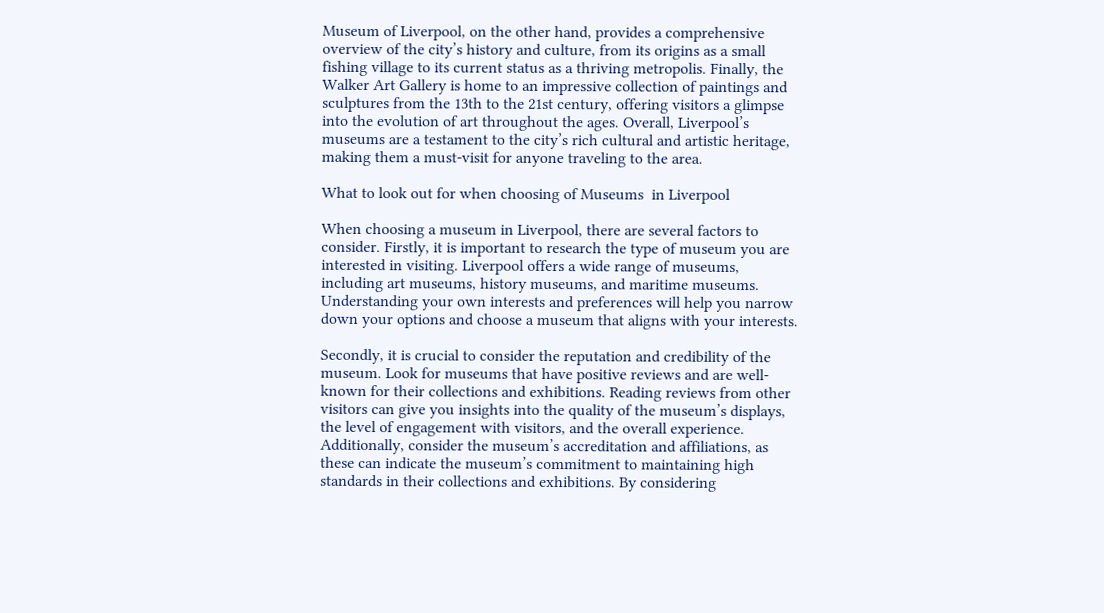Museum of Liverpool, on the other hand, provides a comprehensive overview of the city’s history and culture, from its origins as a small fishing village to its current status as a thriving metropolis. Finally, the Walker Art Gallery is home to an impressive collection of paintings and sculptures from the 13th to the 21st century, offering visitors a glimpse into the evolution of art throughout the ages. Overall, Liverpool’s museums are a testament to the city’s rich cultural and artistic heritage, making them a must-visit for anyone traveling to the area.

What to look out for when choosing of Museums  in Liverpool

When choosing a museum in Liverpool, there are several factors to consider. Firstly, it is important to research the type of museum you are interested in visiting. Liverpool offers a wide range of museums, including art museums, history museums, and maritime museums. Understanding your own interests and preferences will help you narrow down your options and choose a museum that aligns with your interests.

Secondly, it is crucial to consider the reputation and credibility of the museum. Look for museums that have positive reviews and are well-known for their collections and exhibitions. Reading reviews from other visitors can give you insights into the quality of the museum’s displays, the level of engagement with visitors, and the overall experience. Additionally, consider the museum’s accreditation and affiliations, as these can indicate the museum’s commitment to maintaining high standards in their collections and exhibitions. By considering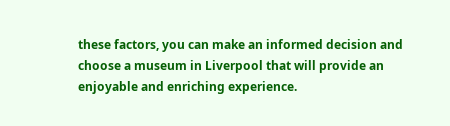these factors, you can make an informed decision and choose a museum in Liverpool that will provide an enjoyable and enriching experience.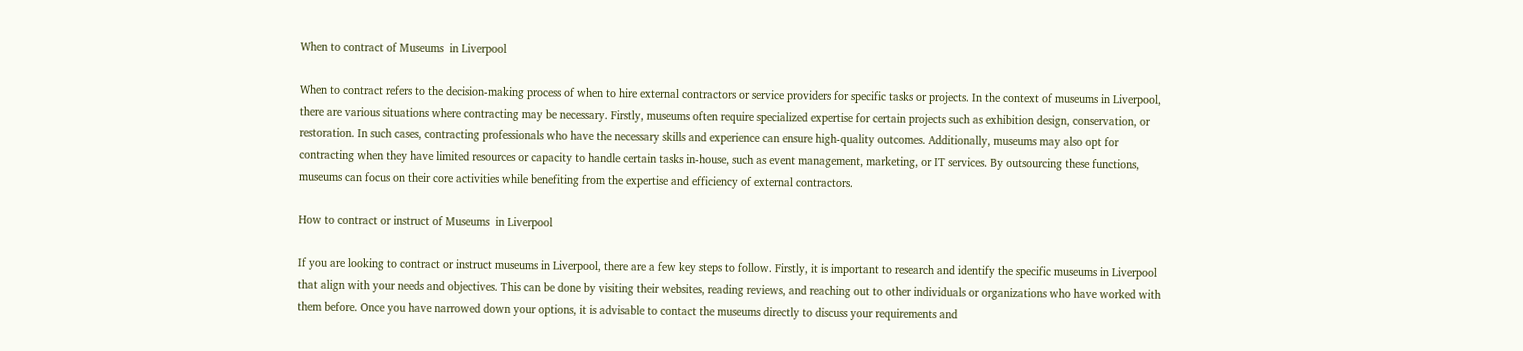When to contract of Museums  in Liverpool

When to contract refers to the decision-making process of when to hire external contractors or service providers for specific tasks or projects. In the context of museums in Liverpool, there are various situations where contracting may be necessary. Firstly, museums often require specialized expertise for certain projects such as exhibition design, conservation, or restoration. In such cases, contracting professionals who have the necessary skills and experience can ensure high-quality outcomes. Additionally, museums may also opt for contracting when they have limited resources or capacity to handle certain tasks in-house, such as event management, marketing, or IT services. By outsourcing these functions, museums can focus on their core activities while benefiting from the expertise and efficiency of external contractors.

How to contract or instruct of Museums  in Liverpool

If you are looking to contract or instruct museums in Liverpool, there are a few key steps to follow. Firstly, it is important to research and identify the specific museums in Liverpool that align with your needs and objectives. This can be done by visiting their websites, reading reviews, and reaching out to other individuals or organizations who have worked with them before. Once you have narrowed down your options, it is advisable to contact the museums directly to discuss your requirements and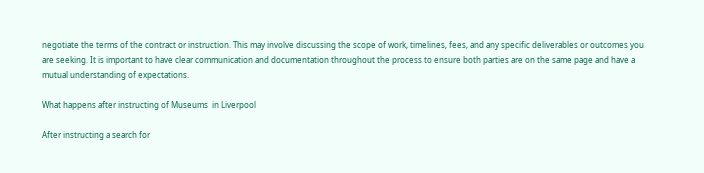negotiate the terms of the contract or instruction. This may involve discussing the scope of work, timelines, fees, and any specific deliverables or outcomes you are seeking. It is important to have clear communication and documentation throughout the process to ensure both parties are on the same page and have a mutual understanding of expectations.

What happens after instructing of Museums  in Liverpool

After instructing a search for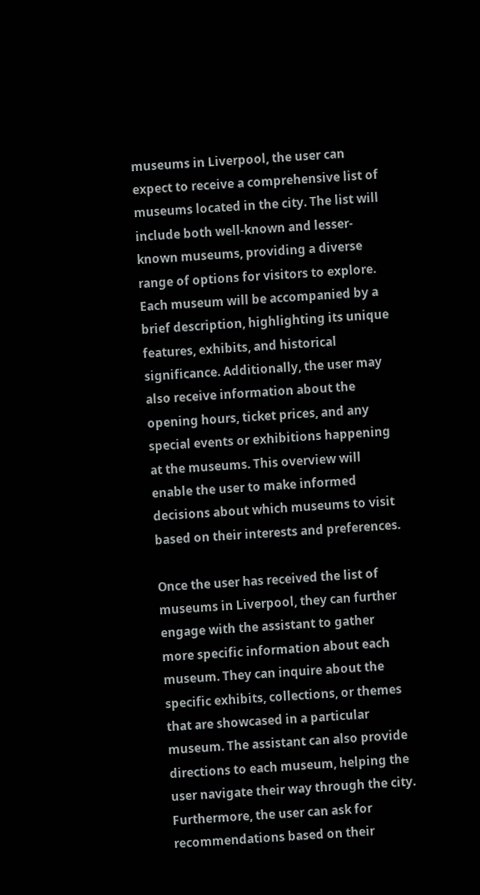museums in Liverpool, the user can expect to receive a comprehensive list of museums located in the city. The list will include both well-known and lesser-known museums, providing a diverse range of options for visitors to explore. Each museum will be accompanied by a brief description, highlighting its unique features, exhibits, and historical significance. Additionally, the user may also receive information about the opening hours, ticket prices, and any special events or exhibitions happening at the museums. This overview will enable the user to make informed decisions about which museums to visit based on their interests and preferences.

Once the user has received the list of museums in Liverpool, they can further engage with the assistant to gather more specific information about each museum. They can inquire about the specific exhibits, collections, or themes that are showcased in a particular museum. The assistant can also provide directions to each museum, helping the user navigate their way through the city. Furthermore, the user can ask for recommendations based on their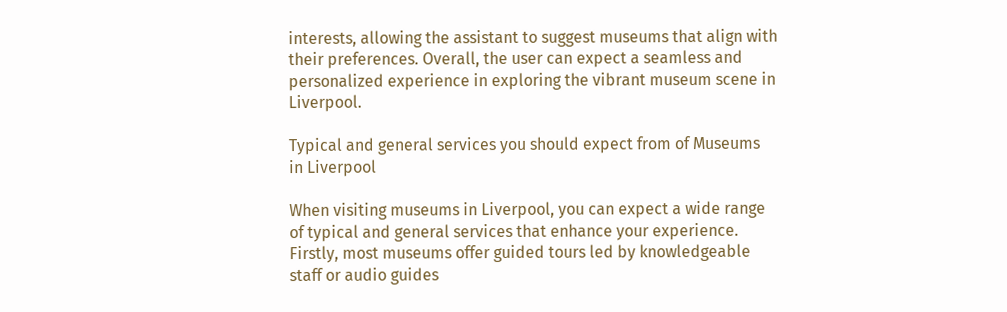interests, allowing the assistant to suggest museums that align with their preferences. Overall, the user can expect a seamless and personalized experience in exploring the vibrant museum scene in Liverpool.

Typical and general services you should expect from of Museums  in Liverpool

When visiting museums in Liverpool, you can expect a wide range of typical and general services that enhance your experience. Firstly, most museums offer guided tours led by knowledgeable staff or audio guides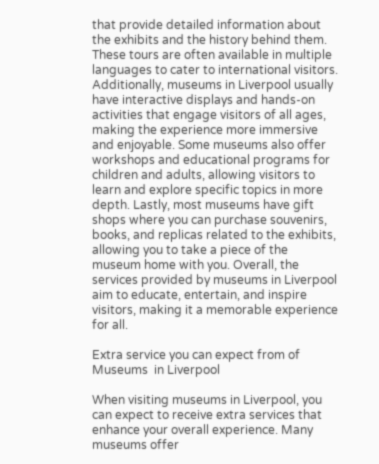that provide detailed information about the exhibits and the history behind them. These tours are often available in multiple languages to cater to international visitors. Additionally, museums in Liverpool usually have interactive displays and hands-on activities that engage visitors of all ages, making the experience more immersive and enjoyable. Some museums also offer workshops and educational programs for children and adults, allowing visitors to learn and explore specific topics in more depth. Lastly, most museums have gift shops where you can purchase souvenirs, books, and replicas related to the exhibits, allowing you to take a piece of the museum home with you. Overall, the services provided by museums in Liverpool aim to educate, entertain, and inspire visitors, making it a memorable experience for all.

Extra service you can expect from of Museums  in Liverpool

When visiting museums in Liverpool, you can expect to receive extra services that enhance your overall experience. Many museums offer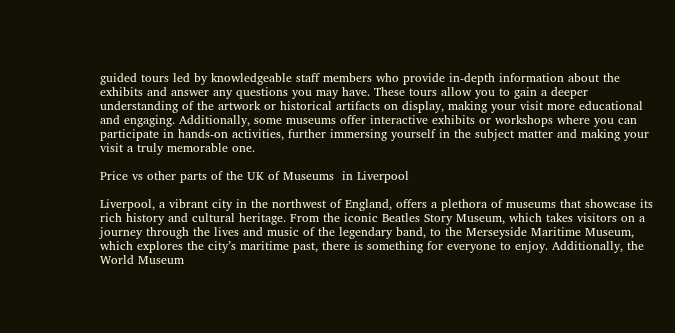guided tours led by knowledgeable staff members who provide in-depth information about the exhibits and answer any questions you may have. These tours allow you to gain a deeper understanding of the artwork or historical artifacts on display, making your visit more educational and engaging. Additionally, some museums offer interactive exhibits or workshops where you can participate in hands-on activities, further immersing yourself in the subject matter and making your visit a truly memorable one.

Price vs other parts of the UK of Museums  in Liverpool

Liverpool, a vibrant city in the northwest of England, offers a plethora of museums that showcase its rich history and cultural heritage. From the iconic Beatles Story Museum, which takes visitors on a journey through the lives and music of the legendary band, to the Merseyside Maritime Museum, which explores the city’s maritime past, there is something for everyone to enjoy. Additionally, the World Museum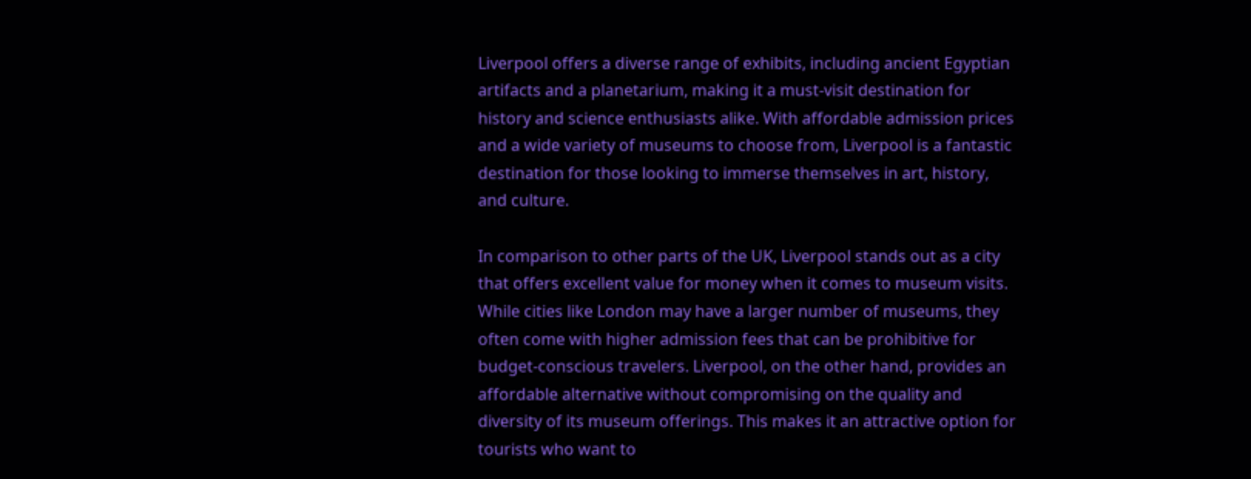Liverpool offers a diverse range of exhibits, including ancient Egyptian artifacts and a planetarium, making it a must-visit destination for history and science enthusiasts alike. With affordable admission prices and a wide variety of museums to choose from, Liverpool is a fantastic destination for those looking to immerse themselves in art, history, and culture.

In comparison to other parts of the UK, Liverpool stands out as a city that offers excellent value for money when it comes to museum visits. While cities like London may have a larger number of museums, they often come with higher admission fees that can be prohibitive for budget-conscious travelers. Liverpool, on the other hand, provides an affordable alternative without compromising on the quality and diversity of its museum offerings. This makes it an attractive option for tourists who want to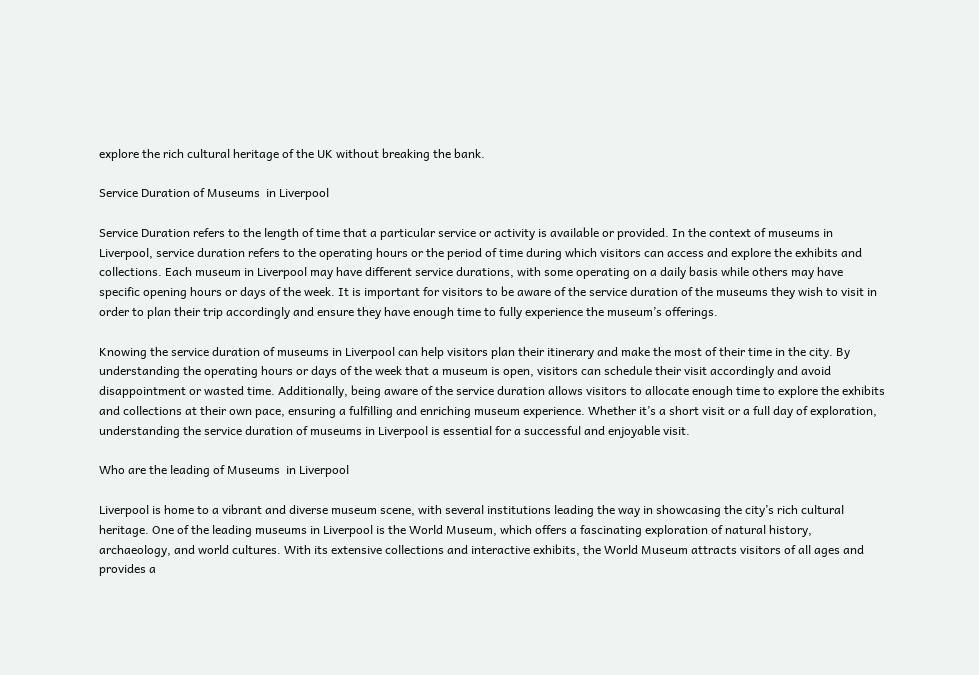explore the rich cultural heritage of the UK without breaking the bank.

Service Duration of Museums  in Liverpool

Service Duration refers to the length of time that a particular service or activity is available or provided. In the context of museums in Liverpool, service duration refers to the operating hours or the period of time during which visitors can access and explore the exhibits and collections. Each museum in Liverpool may have different service durations, with some operating on a daily basis while others may have specific opening hours or days of the week. It is important for visitors to be aware of the service duration of the museums they wish to visit in order to plan their trip accordingly and ensure they have enough time to fully experience the museum’s offerings.

Knowing the service duration of museums in Liverpool can help visitors plan their itinerary and make the most of their time in the city. By understanding the operating hours or days of the week that a museum is open, visitors can schedule their visit accordingly and avoid disappointment or wasted time. Additionally, being aware of the service duration allows visitors to allocate enough time to explore the exhibits and collections at their own pace, ensuring a fulfilling and enriching museum experience. Whether it’s a short visit or a full day of exploration, understanding the service duration of museums in Liverpool is essential for a successful and enjoyable visit.

Who are the leading of Museums  in Liverpool

Liverpool is home to a vibrant and diverse museum scene, with several institutions leading the way in showcasing the city’s rich cultural heritage. One of the leading museums in Liverpool is the World Museum, which offers a fascinating exploration of natural history, archaeology, and world cultures. With its extensive collections and interactive exhibits, the World Museum attracts visitors of all ages and provides a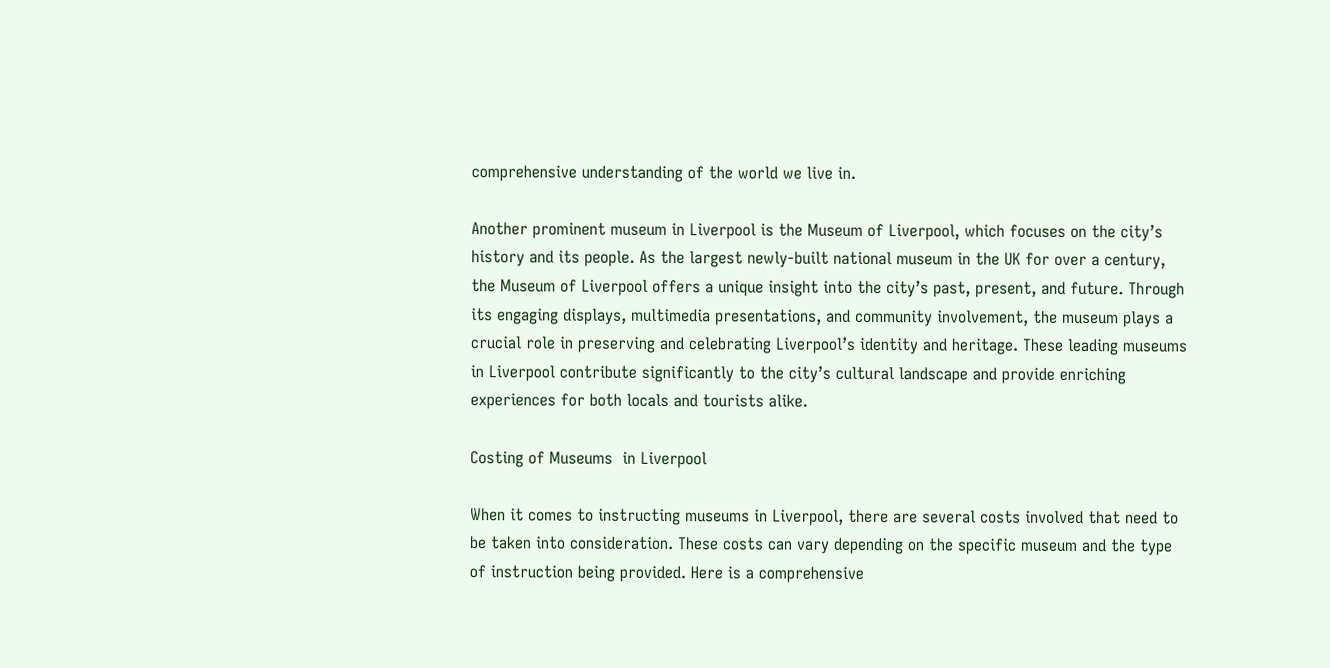comprehensive understanding of the world we live in.

Another prominent museum in Liverpool is the Museum of Liverpool, which focuses on the city’s history and its people. As the largest newly-built national museum in the UK for over a century, the Museum of Liverpool offers a unique insight into the city’s past, present, and future. Through its engaging displays, multimedia presentations, and community involvement, the museum plays a crucial role in preserving and celebrating Liverpool’s identity and heritage. These leading museums in Liverpool contribute significantly to the city’s cultural landscape and provide enriching experiences for both locals and tourists alike.

Costing of Museums  in Liverpool

When it comes to instructing museums in Liverpool, there are several costs involved that need to be taken into consideration. These costs can vary depending on the specific museum and the type of instruction being provided. Here is a comprehensive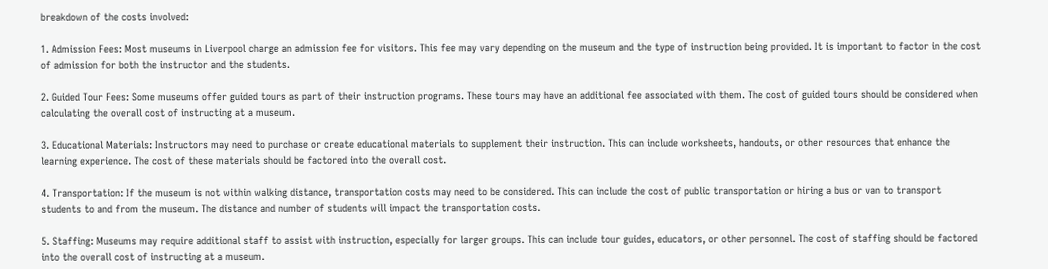breakdown of the costs involved:

1. Admission Fees: Most museums in Liverpool charge an admission fee for visitors. This fee may vary depending on the museum and the type of instruction being provided. It is important to factor in the cost of admission for both the instructor and the students.

2. Guided Tour Fees: Some museums offer guided tours as part of their instruction programs. These tours may have an additional fee associated with them. The cost of guided tours should be considered when calculating the overall cost of instructing at a museum.

3. Educational Materials: Instructors may need to purchase or create educational materials to supplement their instruction. This can include worksheets, handouts, or other resources that enhance the learning experience. The cost of these materials should be factored into the overall cost.

4. Transportation: If the museum is not within walking distance, transportation costs may need to be considered. This can include the cost of public transportation or hiring a bus or van to transport students to and from the museum. The distance and number of students will impact the transportation costs.

5. Staffing: Museums may require additional staff to assist with instruction, especially for larger groups. This can include tour guides, educators, or other personnel. The cost of staffing should be factored into the overall cost of instructing at a museum.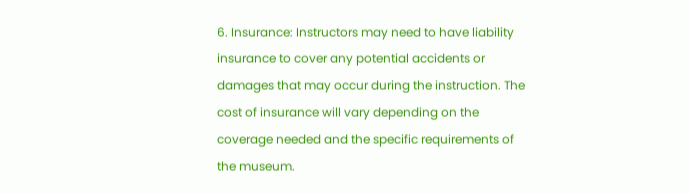6. Insurance: Instructors may need to have liability insurance to cover any potential accidents or damages that may occur during the instruction. The cost of insurance will vary depending on the coverage needed and the specific requirements of the museum.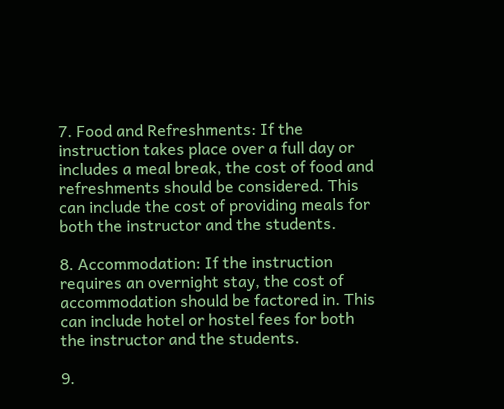7. Food and Refreshments: If the instruction takes place over a full day or includes a meal break, the cost of food and refreshments should be considered. This can include the cost of providing meals for both the instructor and the students.

8. Accommodation: If the instruction requires an overnight stay, the cost of accommodation should be factored in. This can include hotel or hostel fees for both the instructor and the students.

9.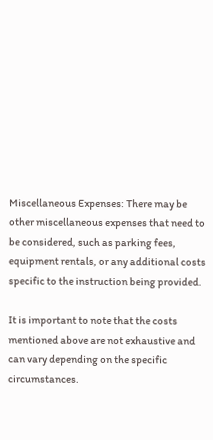Miscellaneous Expenses: There may be other miscellaneous expenses that need to be considered, such as parking fees, equipment rentals, or any additional costs specific to the instruction being provided.

It is important to note that the costs mentioned above are not exhaustive and can vary depending on the specific circumstances.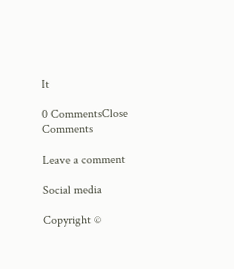It

0 CommentsClose Comments

Leave a comment

Social media

Copyright ©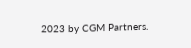2023 by CGM Partners.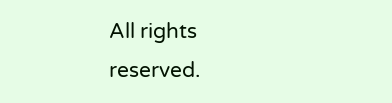All rights reserved.